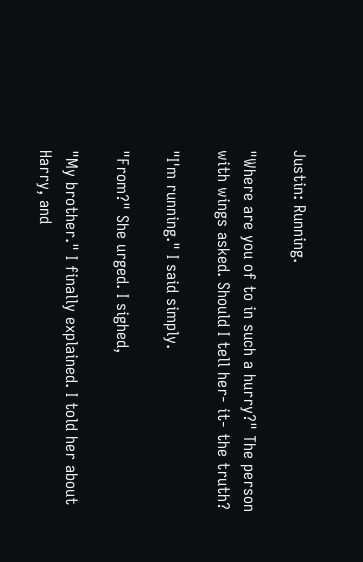Justin: Running.

"Where are you of to in such a hurry?" The person with wings asked. Should I tell her- it- the truth?

"I'm running." I said simply.

"From?" She urged. I sighed,

"My brother." I finally explained. I told her about Harry, and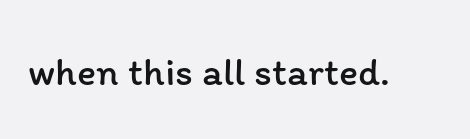when this all started.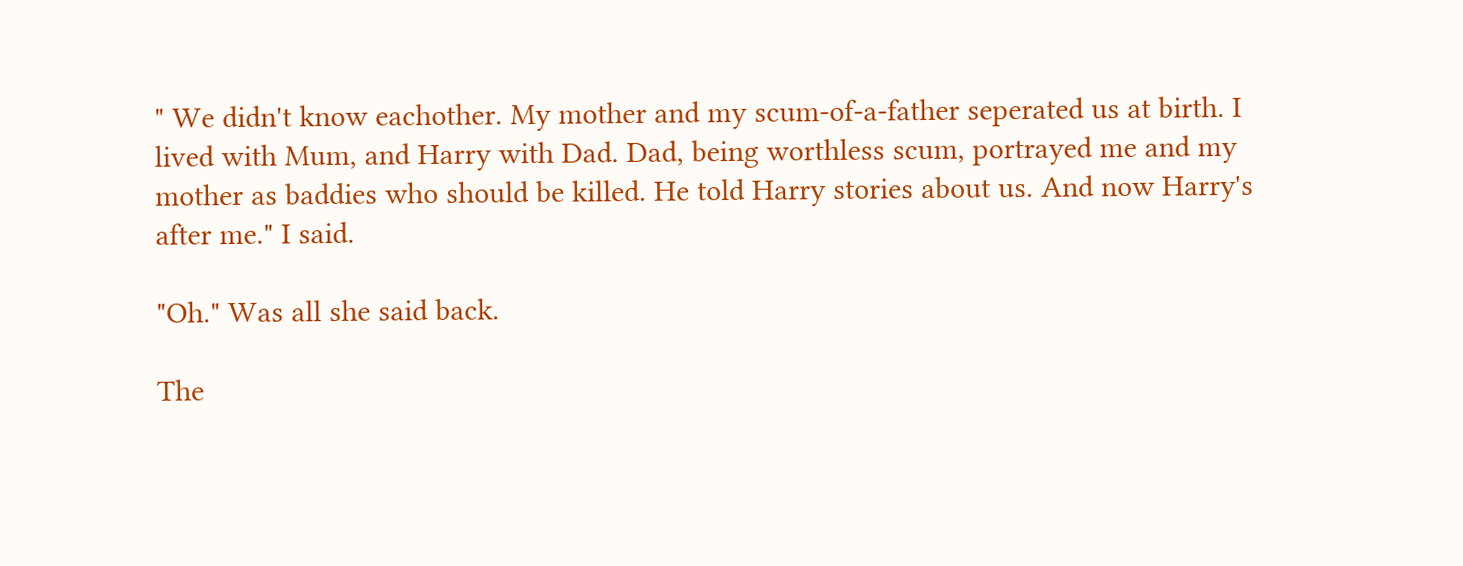" We didn't know eachother. My mother and my scum-of-a-father seperated us at birth. I lived with Mum, and Harry with Dad. Dad, being worthless scum, portrayed me and my mother as baddies who should be killed. He told Harry stories about us. And now Harry's after me." I said.

"Oh." Was all she said back.

The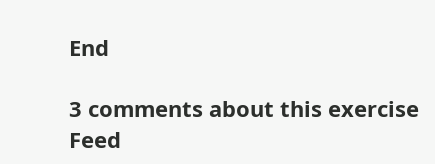End

3 comments about this exercise Feed